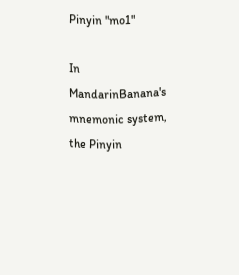Pinyin "mo1"

In MandarinBanana's mnemonic system, the Pinyin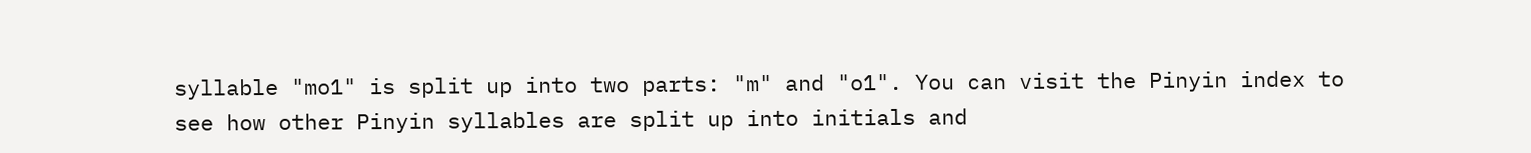syllable "mo1" is split up into two parts: "m" and "o1". You can visit the Pinyin index to see how other Pinyin syllables are split up into initials and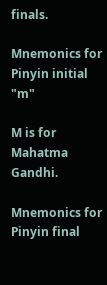finals.

Mnemonics for Pinyin initial "m"

M is for Mahatma Gandhi.

Mnemonics for Pinyin final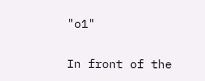"o1"

In front of the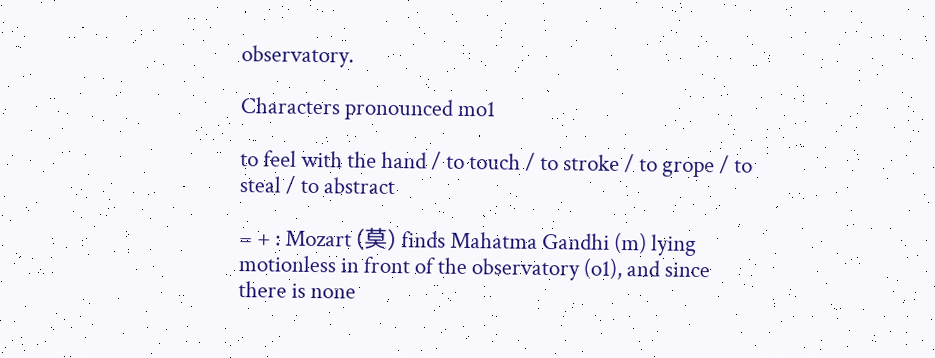observatory.

Characters pronounced mo1

to feel with the hand / to touch / to stroke / to grope / to steal / to abstract

= + : Mozart (莫) finds Mahatma Gandhi (m) lying motionless in front of the observatory (o1), and since there is none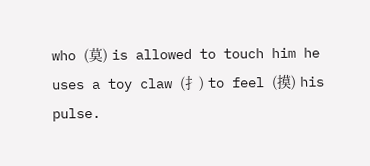who (莫) is allowed to touch him he uses a toy claw (扌) to feel (摸) his pulse.